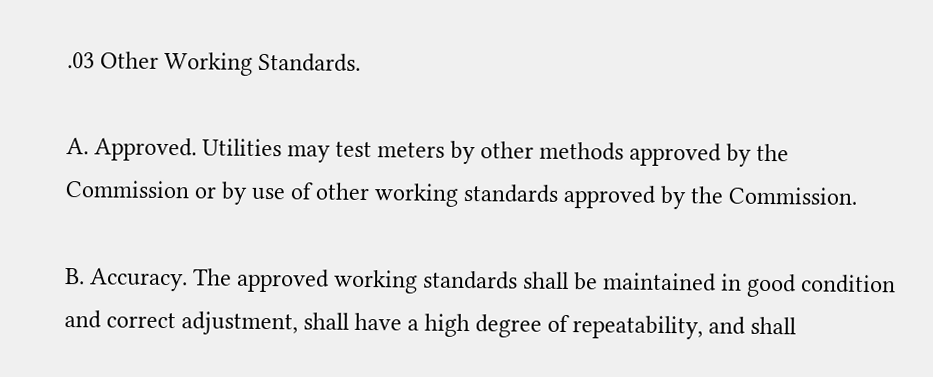.03 Other Working Standards.

A. Approved. Utilities may test meters by other methods approved by the Commission or by use of other working standards approved by the Commission.

B. Accuracy. The approved working standards shall be maintained in good condition and correct adjustment, shall have a high degree of repeatability, and shall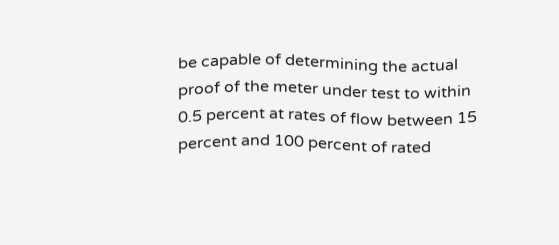be capable of determining the actual proof of the meter under test to within 0.5 percent at rates of flow between 15 percent and 100 percent of rated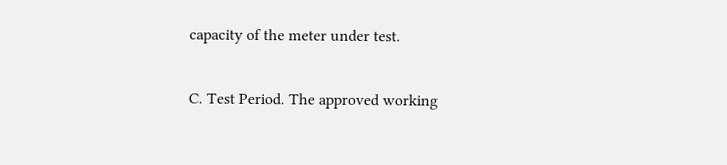capacity of the meter under test.

C. Test Period. The approved working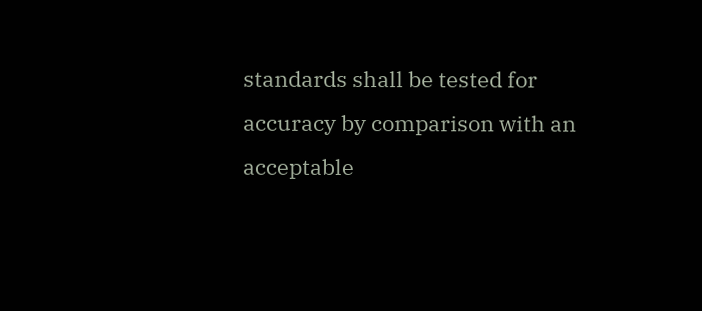standards shall be tested for accuracy by comparison with an acceptable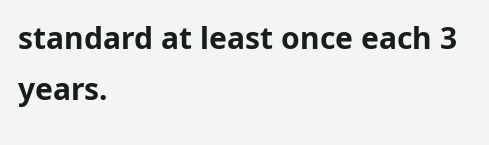standard at least once each 3 years.